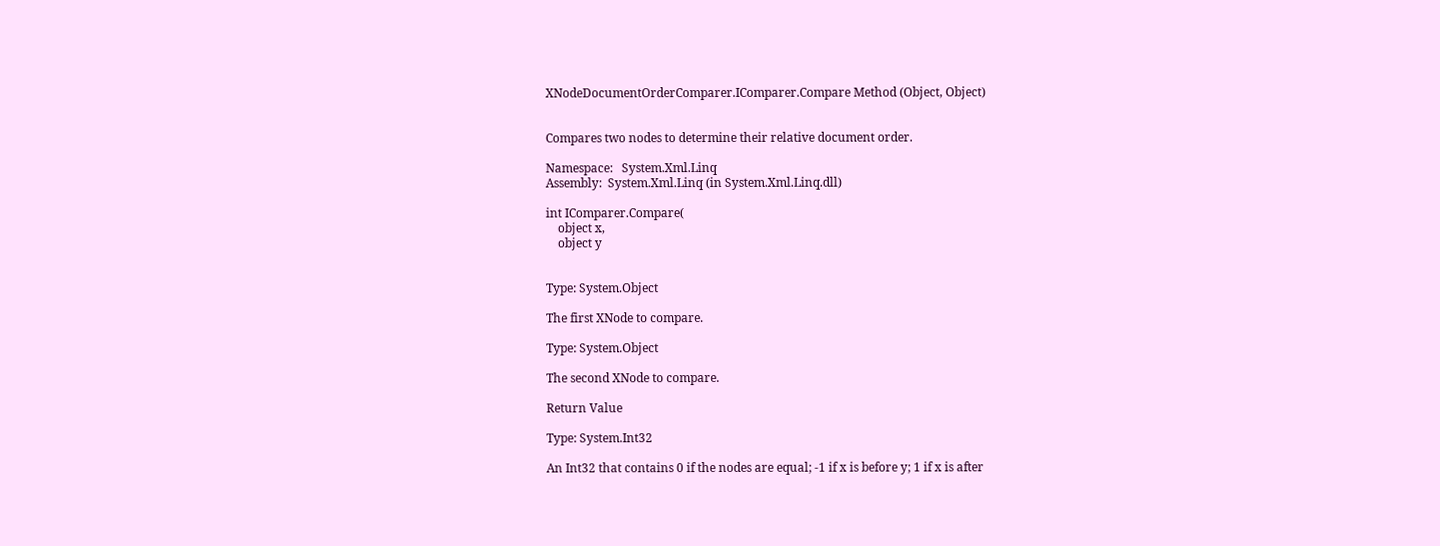XNodeDocumentOrderComparer.IComparer.Compare Method (Object, Object)


Compares two nodes to determine their relative document order.

Namespace:   System.Xml.Linq
Assembly:  System.Xml.Linq (in System.Xml.Linq.dll)

int IComparer.Compare(
    object x,
    object y


Type: System.Object

The first XNode to compare.

Type: System.Object

The second XNode to compare.

Return Value

Type: System.Int32

An Int32 that contains 0 if the nodes are equal; -1 if x is before y; 1 if x is after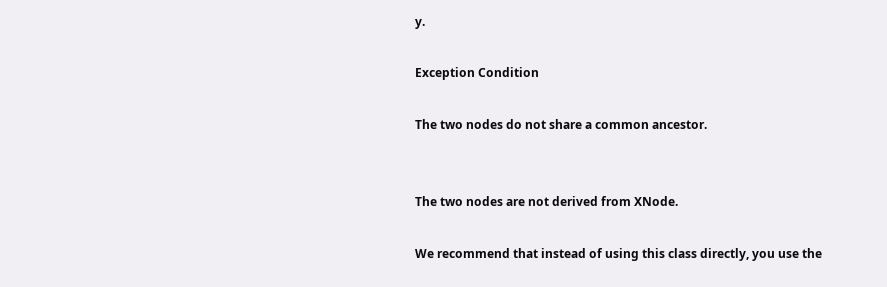y.

Exception Condition

The two nodes do not share a common ancestor.


The two nodes are not derived from XNode.

We recommend that instead of using this class directly, you use the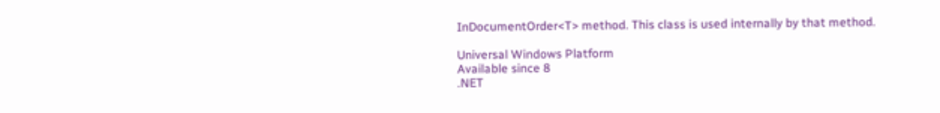InDocumentOrder<T> method. This class is used internally by that method.

Universal Windows Platform
Available since 8
.NET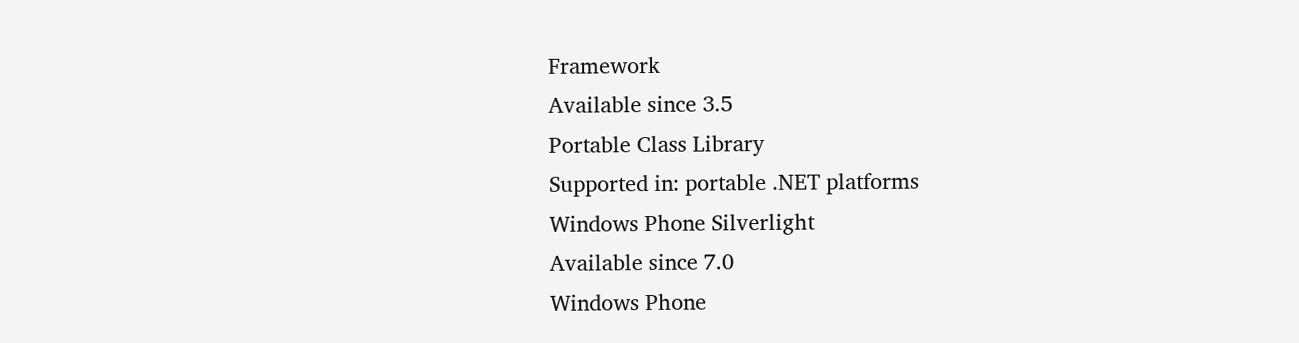Framework
Available since 3.5
Portable Class Library
Supported in: portable .NET platforms
Windows Phone Silverlight
Available since 7.0
Windows Phone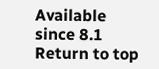Available since 8.1
Return to top